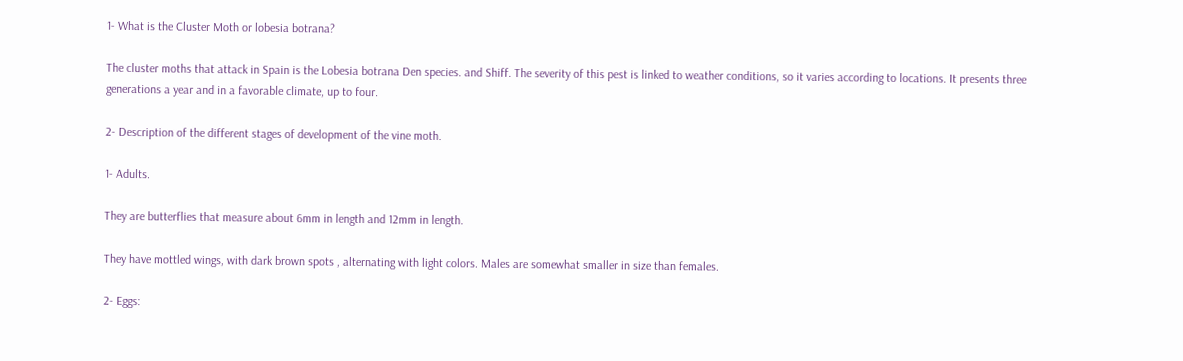1- What is the Cluster Moth or lobesia botrana?

The cluster moths that attack in Spain is the Lobesia botrana Den species. and Shiff. The severity of this pest is linked to weather conditions, so it varies according to locations. It presents three generations a year and in a favorable climate, up to four.

2- Description of the different stages of development of the vine moth.

1- Adults.

They are butterflies that measure about 6mm in length and 12mm in length.

They have mottled wings, with dark brown spots , alternating with light colors. Males are somewhat smaller in size than females.

2- Eggs: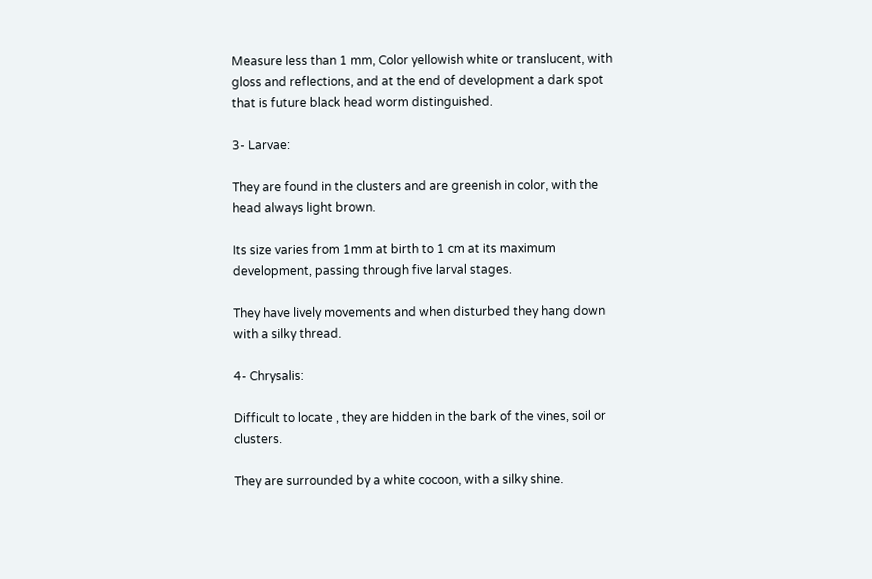Measure less than 1 mm, Color yellowish white or translucent, with gloss and reflections, and at the end of development a dark spot that is future black head worm distinguished.

3- Larvae:

They are found in the clusters and are greenish in color, with the head always light brown.

Its size varies from 1mm at birth to 1 cm at its maximum development, passing through five larval stages.

They have lively movements and when disturbed they hang down with a silky thread.

4- Chrysalis:

Difficult to locate , they are hidden in the bark of the vines, soil or clusters.

They are surrounded by a white cocoon, with a silky shine.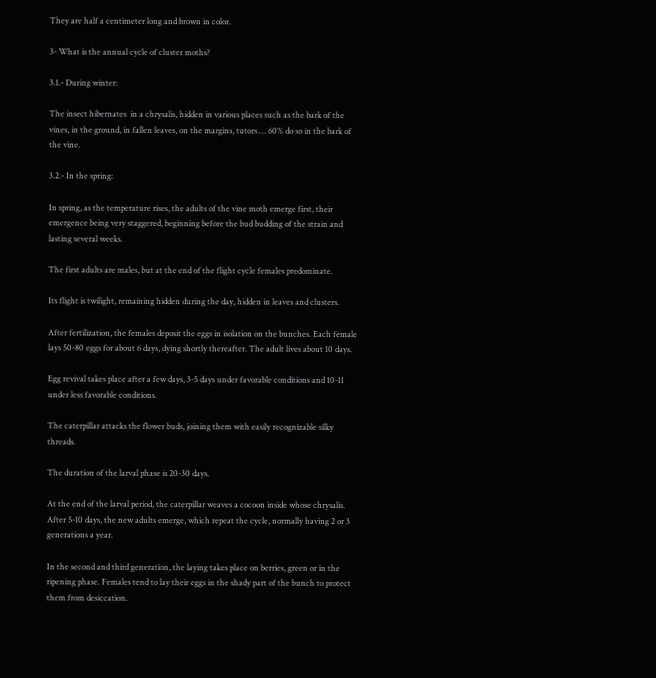They are half a centimeter long and brown in color.

3- What is the annual cycle of cluster moths?

3.1.- During winter:

The insect hibernates  in a chrysalis, hidden in various places such as the bark of the vines, in the ground, in fallen leaves, on the margins, tutors … 60% do so in the bark of the vine.

3.2.- In the spring:

In spring, as the temperature rises, the adults of the vine moth emerge first, their emergence being very staggered, beginning before the bud budding of the strain and lasting several weeks.

The first adults are males, but at the end of the flight cycle females predominate.

Its flight is twilight, remaining hidden during the day, hidden in leaves and clusters.

After fertilization, the females deposit the eggs in isolation on the bunches. Each female lays 50-80 eggs for about 6 days, dying shortly thereafter. The adult lives about 10 days.

Egg revival takes place after a few days, 3-5 days under favorable conditions and 10-11 under less favorable conditions.

The caterpillar attacks the flower buds, joining them with easily recognizable silky threads.

The duration of the larval phase is 20-30 days.

At the end of the larval period, the caterpillar weaves a cocoon inside whose chrysalis. After 5-10 days, the new adults emerge, which repeat the cycle, normally having 2 or 3 generations a year.

In the second and third generation, the laying takes place on berries, green or in the ripening phase. Females tend to lay their eggs in the shady part of the bunch to protect them from desiccation.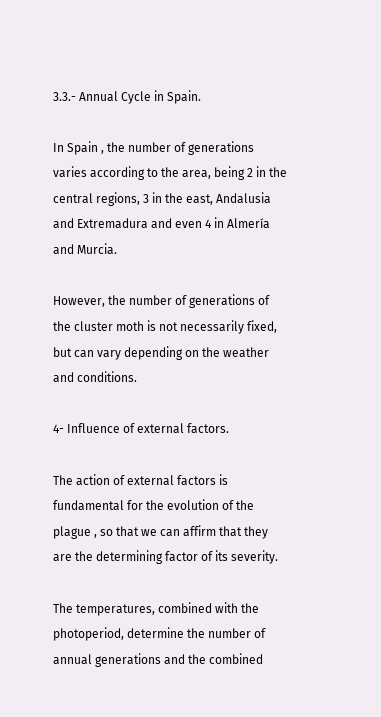3.3.- Annual Cycle in Spain.

In Spain , the number of generations varies according to the area, being 2 in the central regions, 3 in the east, Andalusia and Extremadura and even 4 in Almería and Murcia.

However, the number of generations of the cluster moth is not necessarily fixed, but can vary depending on the weather and conditions.

4- Influence of external factors.

The action of external factors is fundamental for the evolution of the plague , so that we can affirm that they are the determining factor of its severity.

The temperatures, combined with the photoperiod, determine the number of annual generations and the combined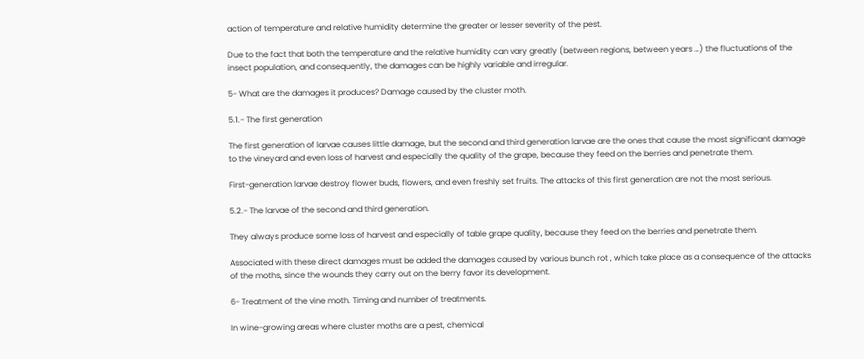action of temperature and relative humidity determine the greater or lesser severity of the pest.

Due to the fact that both the temperature and the relative humidity can vary greatly (between regions, between years …) the fluctuations of the insect population, and consequently, the damages can be highly variable and irregular.

5- What are the damages it produces? Damage caused by the cluster moth.

5.1.- The first generation

The first generation of larvae causes little damage, but the second and third generation larvae are the ones that cause the most significant damage to the vineyard and even loss of harvest and especially the quality of the grape, because they feed on the berries and penetrate them.

First-generation larvae destroy flower buds, flowers, and even freshly set fruits. The attacks of this first generation are not the most serious.

5.2.- The larvae of the second and third generation.

They always produce some loss of harvest and especially of table grape quality, because they feed on the berries and penetrate them.

Associated with these direct damages must be added the damages caused by various bunch rot , which take place as a consequence of the attacks of the moths, since the wounds they carry out on the berry favor its development.

6- Treatment of the vine moth. Timing and number of treatments.

In wine-growing areas where cluster moths are a pest, chemical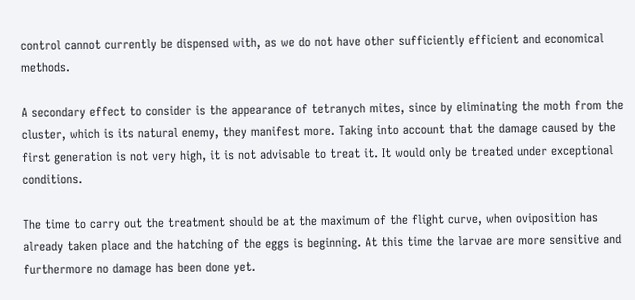control cannot currently be dispensed with, as we do not have other sufficiently efficient and economical methods.

A secondary effect to consider is the appearance of tetranych mites, since by eliminating the moth from the cluster, which is its natural enemy, they manifest more. Taking into account that the damage caused by the first generation is not very high, it is not advisable to treat it. It would only be treated under exceptional conditions.

The time to carry out the treatment should be at the maximum of the flight curve, when oviposition has already taken place and the hatching of the eggs is beginning. At this time the larvae are more sensitive and furthermore no damage has been done yet.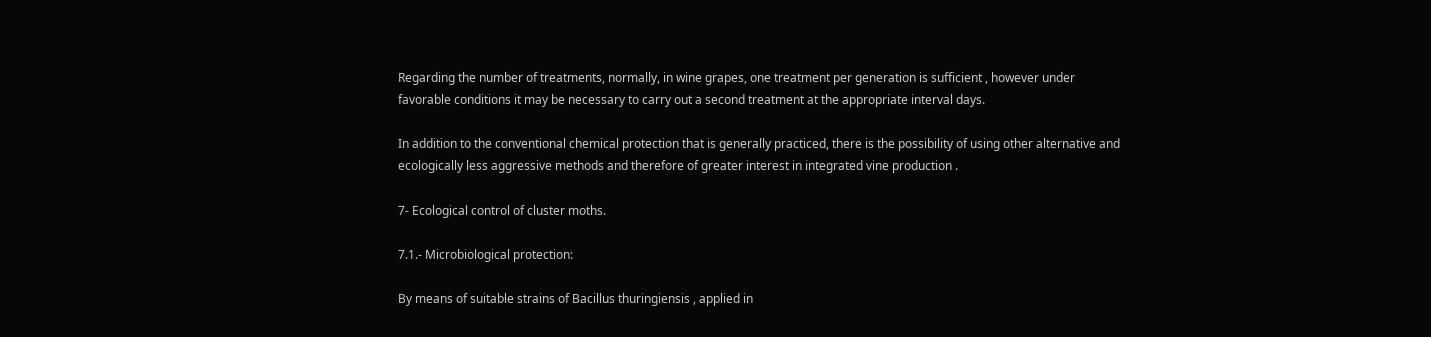Regarding the number of treatments, normally, in wine grapes, one treatment per generation is sufficient , however under favorable conditions it may be necessary to carry out a second treatment at the appropriate interval days.

In addition to the conventional chemical protection that is generally practiced, there is the possibility of using other alternative and ecologically less aggressive methods and therefore of greater interest in integrated vine production .

7- Ecological control of cluster moths.

7.1.- Microbiological protection:

By means of suitable strains of Bacillus thuringiensis , applied in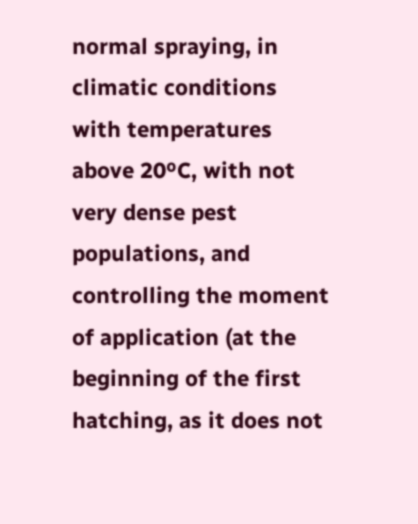normal spraying, in climatic conditions with temperatures above 20ºC, with not very dense pest populations, and controlling the moment of application (at the beginning of the first hatching, as it does not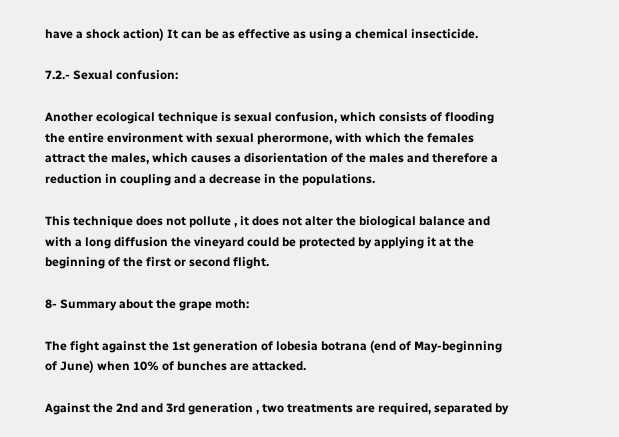have a shock action) It can be as effective as using a chemical insecticide.

7.2.- Sexual confusion:

Another ecological technique is sexual confusion, which consists of flooding the entire environment with sexual pherormone, with which the females attract the males, which causes a disorientation of the males and therefore a reduction in coupling and a decrease in the populations.

This technique does not pollute , it does not alter the biological balance and with a long diffusion the vineyard could be protected by applying it at the beginning of the first or second flight.

8- Summary about the grape moth:

The fight against the 1st generation of lobesia botrana (end of May-beginning of June) when 10% of bunches are attacked.

Against the 2nd and 3rd generation , two treatments are required, separated by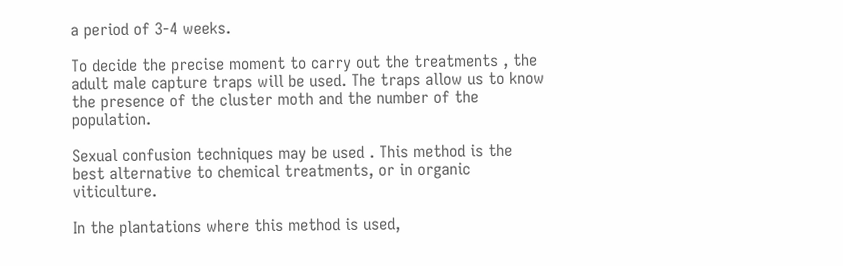a period of 3-4 weeks.

To decide the precise moment to carry out the treatments , the adult male capture traps will be used. The traps allow us to know the presence of the cluster moth and the number of the population.

Sexual confusion techniques may be used . This method is the best alternative to chemical treatments, or in organic viticulture.

In the plantations where this method is used,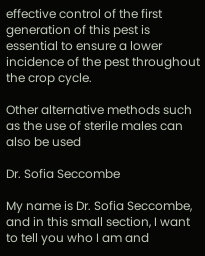effective control of the first generation of this pest is essential to ensure a lower incidence of the pest throughout the crop cycle.

Other alternative methods such as the use of sterile males can also be used

Dr. Sofia Seccombe

My name is Dr. Sofia Seccombe, and in this small section, I want to tell you who I am and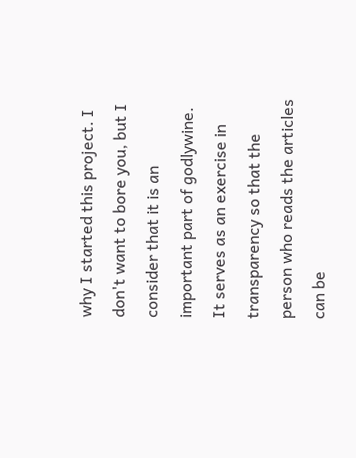why I started this project. I don't want to bore you, but I consider that it is an important part of godlywine. It serves as an exercise in transparency so that the person who reads the articles can be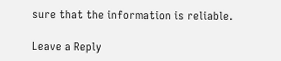sure that the information is reliable.

Leave a Reply